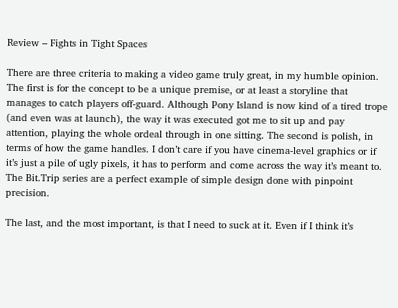Review – Fights in Tight Spaces

There are three criteria to making a video game truly great, in my humble opinion. The first is for the concept to be a unique premise, or at least a storyline that manages to catch players off-guard. Although Pony Island is now kind of a tired trope (and even was at launch), the way it was executed got me to sit up and pay attention, playing the whole ordeal through in one sitting. The second is polish, in terms of how the game handles. I don’t care if you have cinema-level graphics or if it’s just a pile of ugly pixels, it has to perform and come across the way it’s meant to. The Bit.Trip series are a perfect example of simple design done with pinpoint precision.

The last, and the most important, is that I need to suck at it. Even if I think it’s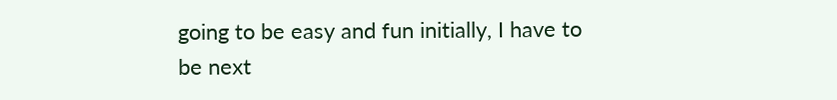going to be easy and fun initially, I have to be next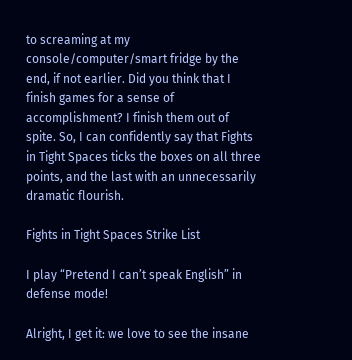to screaming at my console/computer/smart fridge by the end, if not earlier. Did you think that I finish games for a sense of accomplishment? I finish them out of spite. So, I can confidently say that Fights in Tight Spaces ticks the boxes on all three points, and the last with an unnecessarily dramatic flourish.

Fights in Tight Spaces Strike List

I play “Pretend I can’t speak English” in defense mode!

Alright, I get it: we love to see the insane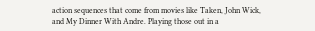action sequences that come from movies like Taken, John Wick, and My Dinner With Andre. Playing those out in a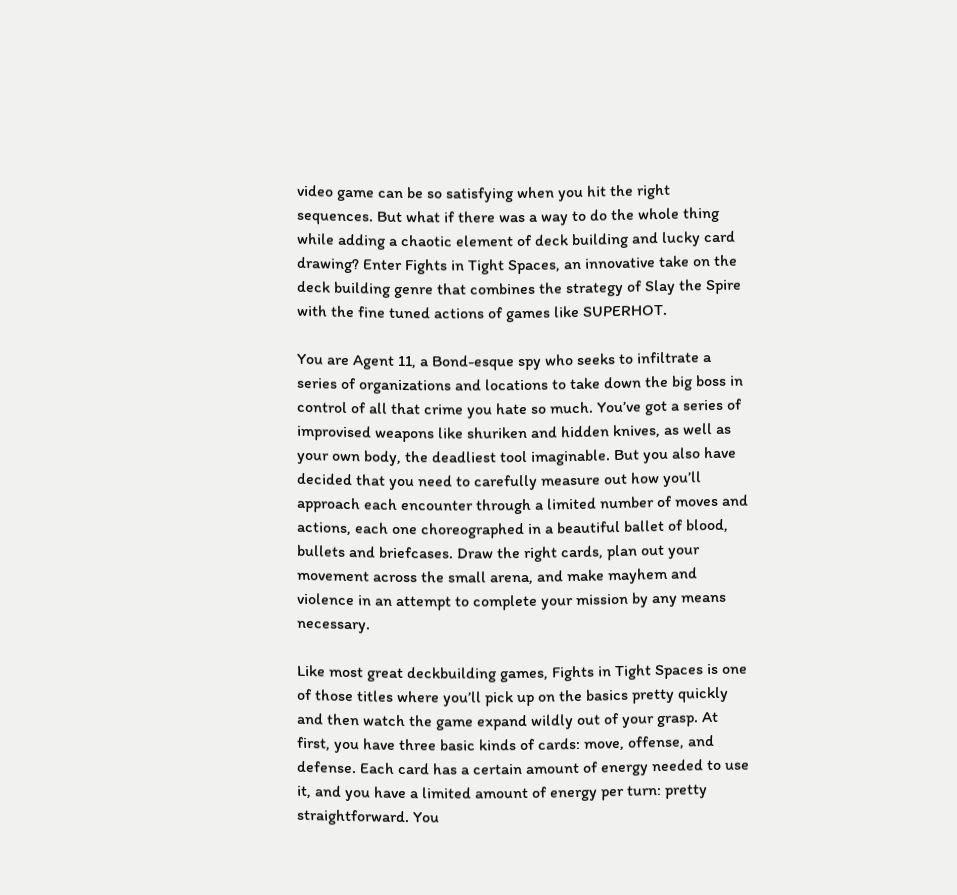video game can be so satisfying when you hit the right sequences. But what if there was a way to do the whole thing while adding a chaotic element of deck building and lucky card drawing? Enter Fights in Tight Spaces, an innovative take on the deck building genre that combines the strategy of Slay the Spire with the fine tuned actions of games like SUPERHOT.

You are Agent 11, a Bond-esque spy who seeks to infiltrate a series of organizations and locations to take down the big boss in control of all that crime you hate so much. You’ve got a series of improvised weapons like shuriken and hidden knives, as well as your own body, the deadliest tool imaginable. But you also have decided that you need to carefully measure out how you’ll approach each encounter through a limited number of moves and actions, each one choreographed in a beautiful ballet of blood, bullets and briefcases. Draw the right cards, plan out your movement across the small arena, and make mayhem and violence in an attempt to complete your mission by any means necessary.

Like most great deckbuilding games, Fights in Tight Spaces is one of those titles where you’ll pick up on the basics pretty quickly and then watch the game expand wildly out of your grasp. At first, you have three basic kinds of cards: move, offense, and defense. Each card has a certain amount of energy needed to use it, and you have a limited amount of energy per turn: pretty straightforward. You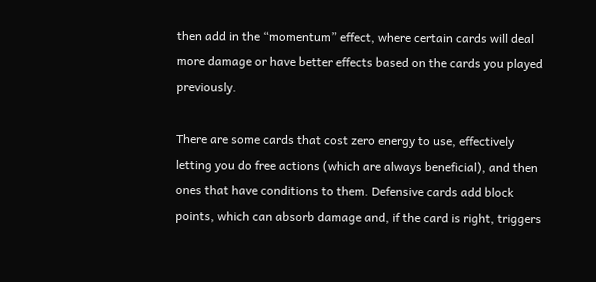then add in the “momentum” effect, where certain cards will deal more damage or have better effects based on the cards you played previously.

There are some cards that cost zero energy to use, effectively letting you do free actions (which are always beneficial), and then ones that have conditions to them. Defensive cards add block points, which can absorb damage and, if the card is right, triggers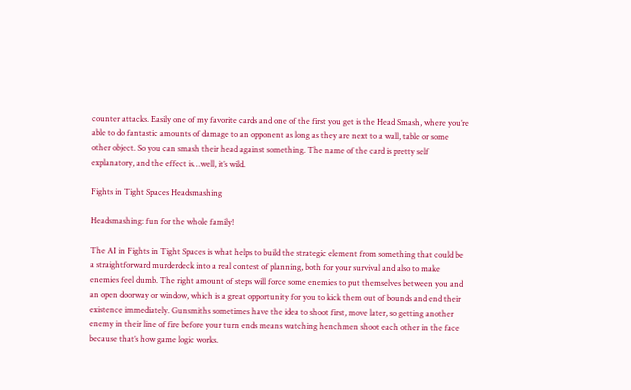counter attacks. Easily one of my favorite cards and one of the first you get is the Head Smash, where you’re able to do fantastic amounts of damage to an opponent as long as they are next to a wall, table or some other object. So you can smash their head against something. The name of the card is pretty self explanatory, and the effect is…well, it’s wild.

Fights in Tight Spaces Headsmashing

Headsmashing: fun for the whole family!

The AI in Fights in Tight Spaces is what helps to build the strategic element from something that could be a straightforward murderdeck into a real contest of planning, both for your survival and also to make enemies feel dumb. The right amount of steps will force some enemies to put themselves between you and an open doorway or window, which is a great opportunity for you to kick them out of bounds and end their existence immediately. Gunsmiths sometimes have the idea to shoot first, move later, so getting another enemy in their line of fire before your turn ends means watching henchmen shoot each other in the face because that’s how game logic works.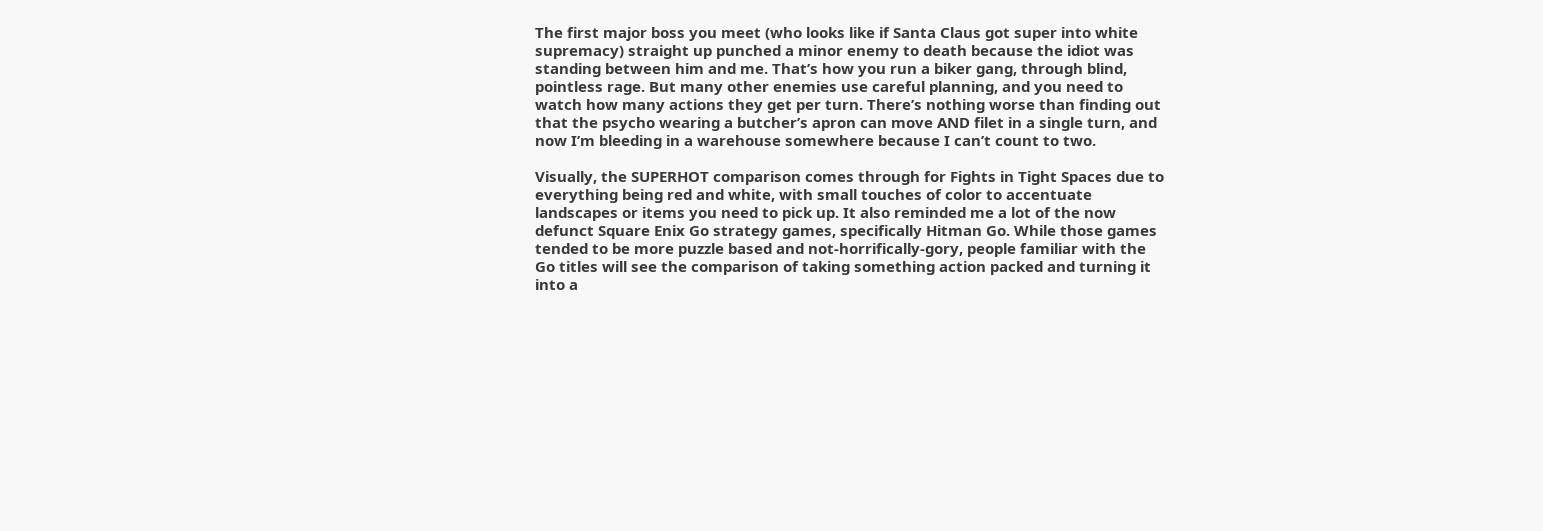The first major boss you meet (who looks like if Santa Claus got super into white supremacy) straight up punched a minor enemy to death because the idiot was standing between him and me. That’s how you run a biker gang, through blind, pointless rage. But many other enemies use careful planning, and you need to watch how many actions they get per turn. There’s nothing worse than finding out that the psycho wearing a butcher’s apron can move AND filet in a single turn, and now I’m bleeding in a warehouse somewhere because I can’t count to two.

Visually, the SUPERHOT comparison comes through for Fights in Tight Spaces due to everything being red and white, with small touches of color to accentuate landscapes or items you need to pick up. It also reminded me a lot of the now defunct Square Enix Go strategy games, specifically Hitman Go. While those games tended to be more puzzle based and not-horrifically-gory, people familiar with the Go titles will see the comparison of taking something action packed and turning it into a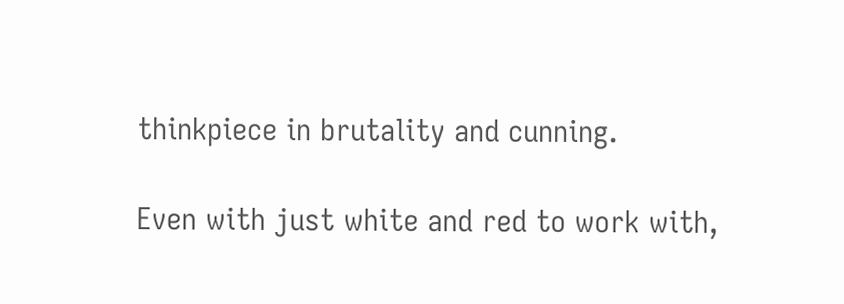thinkpiece in brutality and cunning.

Even with just white and red to work with,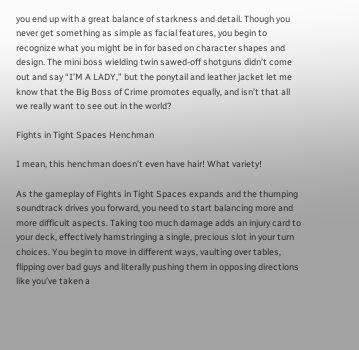you end up with a great balance of starkness and detail. Though you never get something as simple as facial features, you begin to recognize what you might be in for based on character shapes and design. The mini boss wielding twin sawed-off shotguns didn’t come out and say “I’M A LADY,” but the ponytail and leather jacket let me know that the Big Boss of Crime promotes equally, and isn’t that all we really want to see out in the world?

Fights in Tight Spaces Henchman

I mean, this henchman doesn’t even have hair! What variety!

As the gameplay of Fights in Tight Spaces expands and the thumping soundtrack drives you forward, you need to start balancing more and more difficult aspects. Taking too much damage adds an injury card to your deck, effectively hamstringing a single, precious slot in your turn choices. You begin to move in different ways, vaulting over tables, flipping over bad guys and literally pushing them in opposing directions like you’ve taken a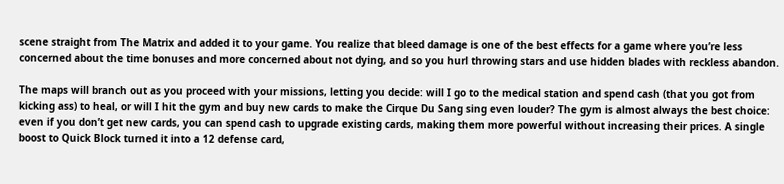scene straight from The Matrix and added it to your game. You realize that bleed damage is one of the best effects for a game where you’re less concerned about the time bonuses and more concerned about not dying, and so you hurl throwing stars and use hidden blades with reckless abandon.

The maps will branch out as you proceed with your missions, letting you decide: will I go to the medical station and spend cash (that you got from kicking ass) to heal, or will I hit the gym and buy new cards to make the Cirque Du Sang sing even louder? The gym is almost always the best choice: even if you don’t get new cards, you can spend cash to upgrade existing cards, making them more powerful without increasing their prices. A single boost to Quick Block turned it into a 12 defense card,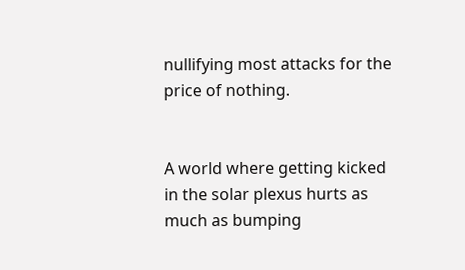nullifying most attacks for the price of nothing.


A world where getting kicked in the solar plexus hurts as much as bumping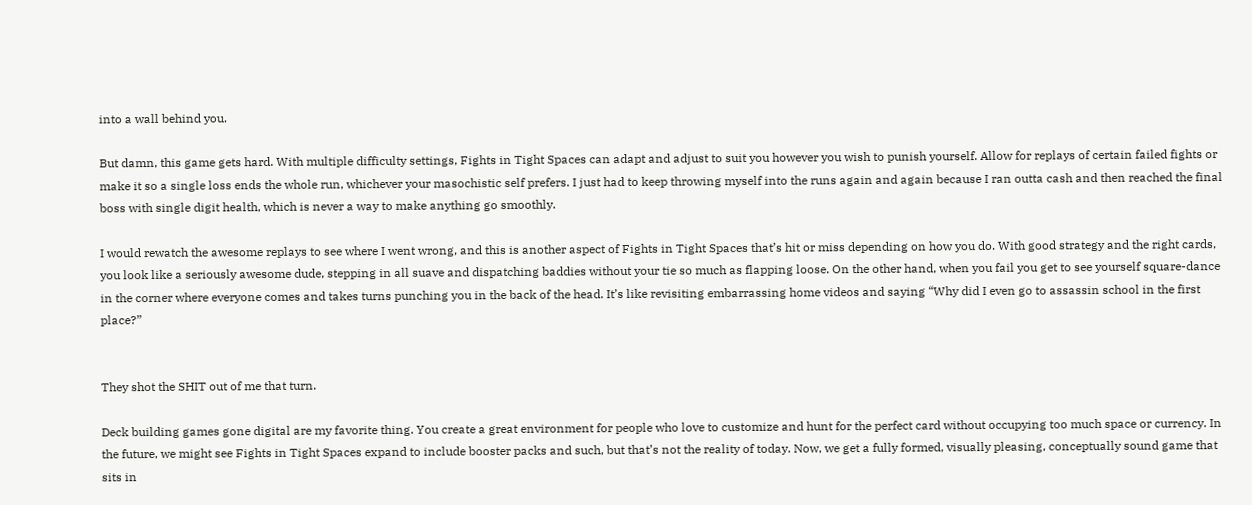into a wall behind you.

But damn, this game gets hard. With multiple difficulty settings, Fights in Tight Spaces can adapt and adjust to suit you however you wish to punish yourself. Allow for replays of certain failed fights or make it so a single loss ends the whole run, whichever your masochistic self prefers. I just had to keep throwing myself into the runs again and again because I ran outta cash and then reached the final boss with single digit health, which is never a way to make anything go smoothly.

I would rewatch the awesome replays to see where I went wrong, and this is another aspect of Fights in Tight Spaces that’s hit or miss depending on how you do. With good strategy and the right cards, you look like a seriously awesome dude, stepping in all suave and dispatching baddies without your tie so much as flapping loose. On the other hand, when you fail you get to see yourself square-dance in the corner where everyone comes and takes turns punching you in the back of the head. It’s like revisiting embarrassing home videos and saying “Why did I even go to assassin school in the first place?”


They shot the SHIT out of me that turn.

Deck building games gone digital are my favorite thing. You create a great environment for people who love to customize and hunt for the perfect card without occupying too much space or currency. In the future, we might see Fights in Tight Spaces expand to include booster packs and such, but that’s not the reality of today. Now, we get a fully formed, visually pleasing, conceptually sound game that sits in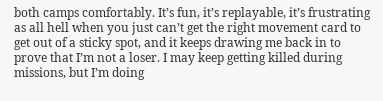both camps comfortably. It’s fun, it’s replayable, it’s frustrating as all hell when you just can’t get the right movement card to get out of a sticky spot, and it keeps drawing me back in to prove that I’m not a loser. I may keep getting killed during missions, but I’m doing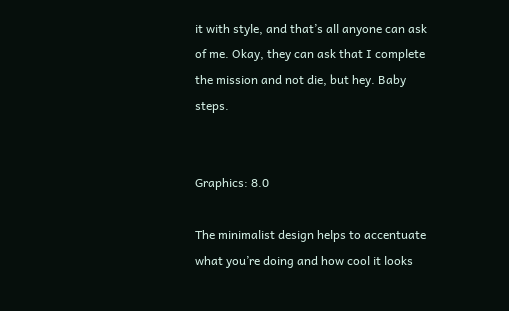it with style, and that’s all anyone can ask of me. Okay, they can ask that I complete the mission and not die, but hey. Baby steps.


Graphics: 8.0

The minimalist design helps to accentuate what you’re doing and how cool it looks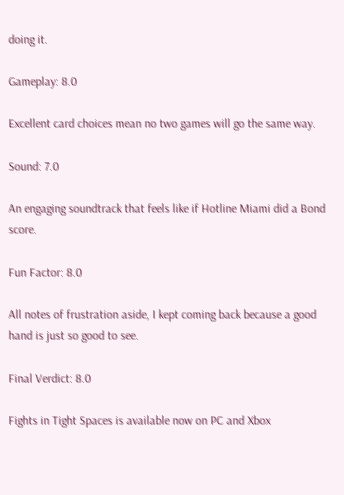doing it.

Gameplay: 8.0

Excellent card choices mean no two games will go the same way.

Sound: 7.0

An engaging soundtrack that feels like if Hotline Miami did a Bond score.

Fun Factor: 8.0

All notes of frustration aside, I kept coming back because a good hand is just so good to see.

Final Verdict: 8.0

Fights in Tight Spaces is available now on PC and Xbox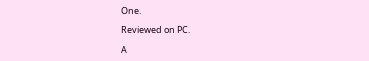One.

Reviewed on PC.

A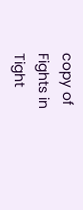copy of Fights in Tight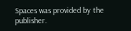Spaces was provided by the publisher.